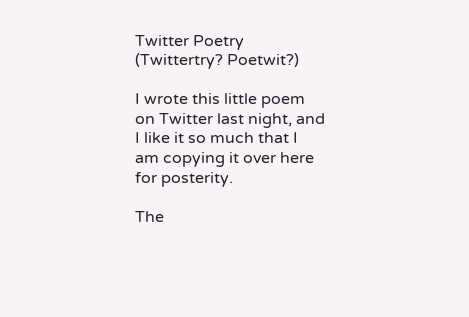Twitter Poetry (Twittertry? Poetwit?)

I wrote this little poem on Twitter last night, and I like it so much that I am copying it over here for posterity.

The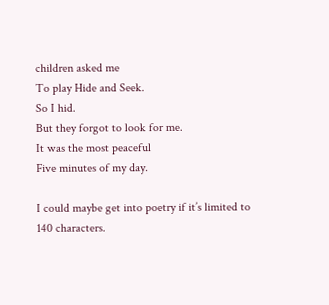children asked me
To play Hide and Seek.
So I hid.
But they forgot to look for me.
It was the most peaceful
Five minutes of my day.

I could maybe get into poetry if it’s limited to 140 characters.